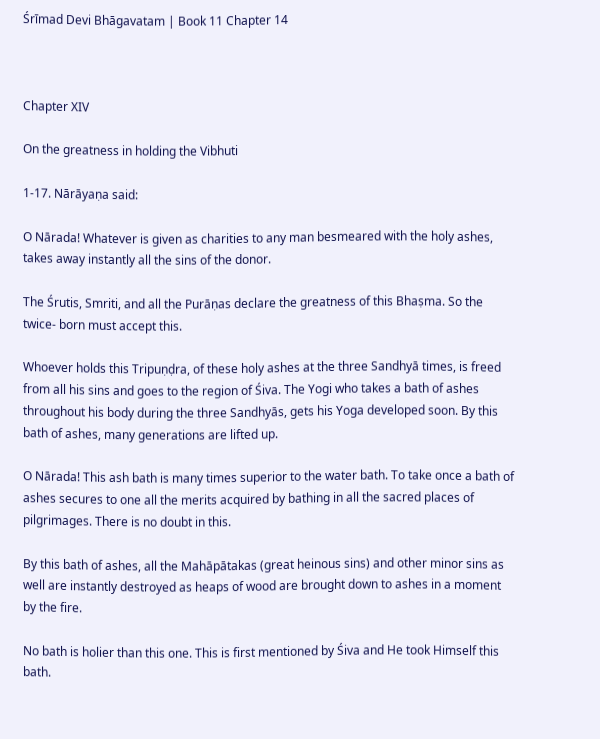Śrīmad Devi Bhāgavatam | Book 11 Chapter 14



Chapter XIV

On the greatness in holding the Vibhuti

1-17. Nārāyaṇa said:

O Nārada! Whatever is given as charities to any man besmeared with the holy ashes, takes away instantly all the sins of the donor.

The Śrutis, Smriti, and all the Purāṇas declare the greatness of this Bhaṣma. So the twice- born must accept this.

Whoever holds this Tripuṇḍra, of these holy ashes at the three Sandhyā times, is freed from all his sins and goes to the region of Śiva. The Yogi who takes a bath of ashes throughout his body during the three Sandhyās, gets his Yoga developed soon. By this bath of ashes, many generations are lifted up.

O Nārada! This ash bath is many times superior to the water bath. To take once a bath of ashes secures to one all the merits acquired by bathing in all the sacred places of pilgrimages. There is no doubt in this.

By this bath of ashes, all the Mahāpātakas (great heinous sins) and other minor sins as well are instantly destroyed as heaps of wood are brought down to ashes in a moment by the fire.

No bath is holier than this one. This is first mentioned by Śiva and He took Himself this bath.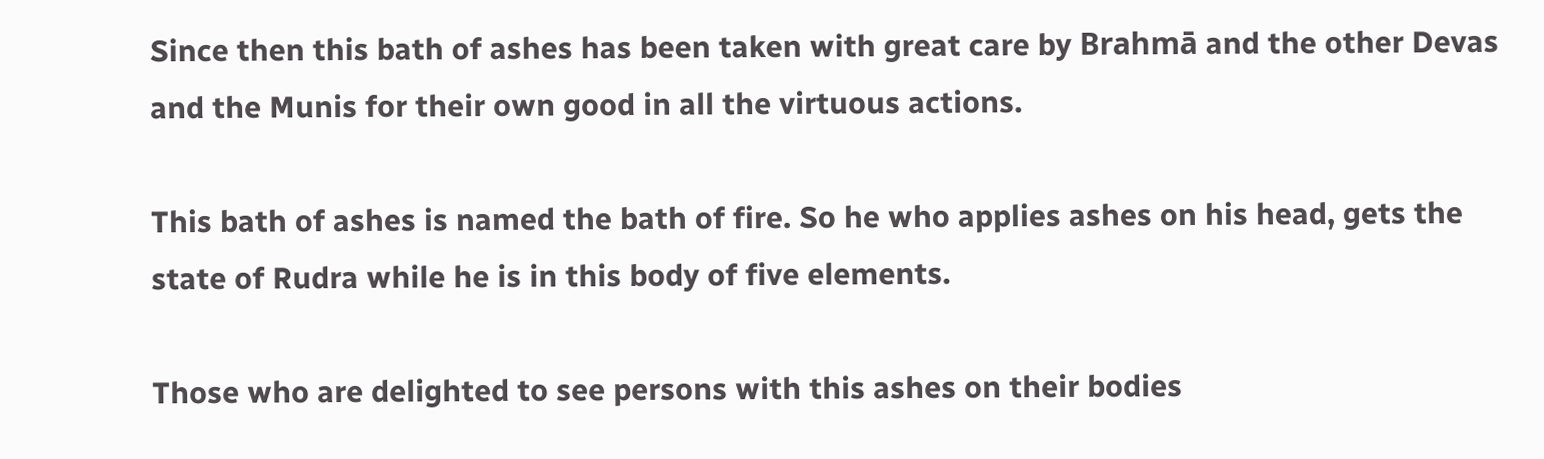Since then this bath of ashes has been taken with great care by Brahmā and the other Devas and the Munis for their own good in all the virtuous actions.

This bath of ashes is named the bath of fire. So he who applies ashes on his head, gets the state of Rudra while he is in this body of five elements.

Those who are delighted to see persons with this ashes on their bodies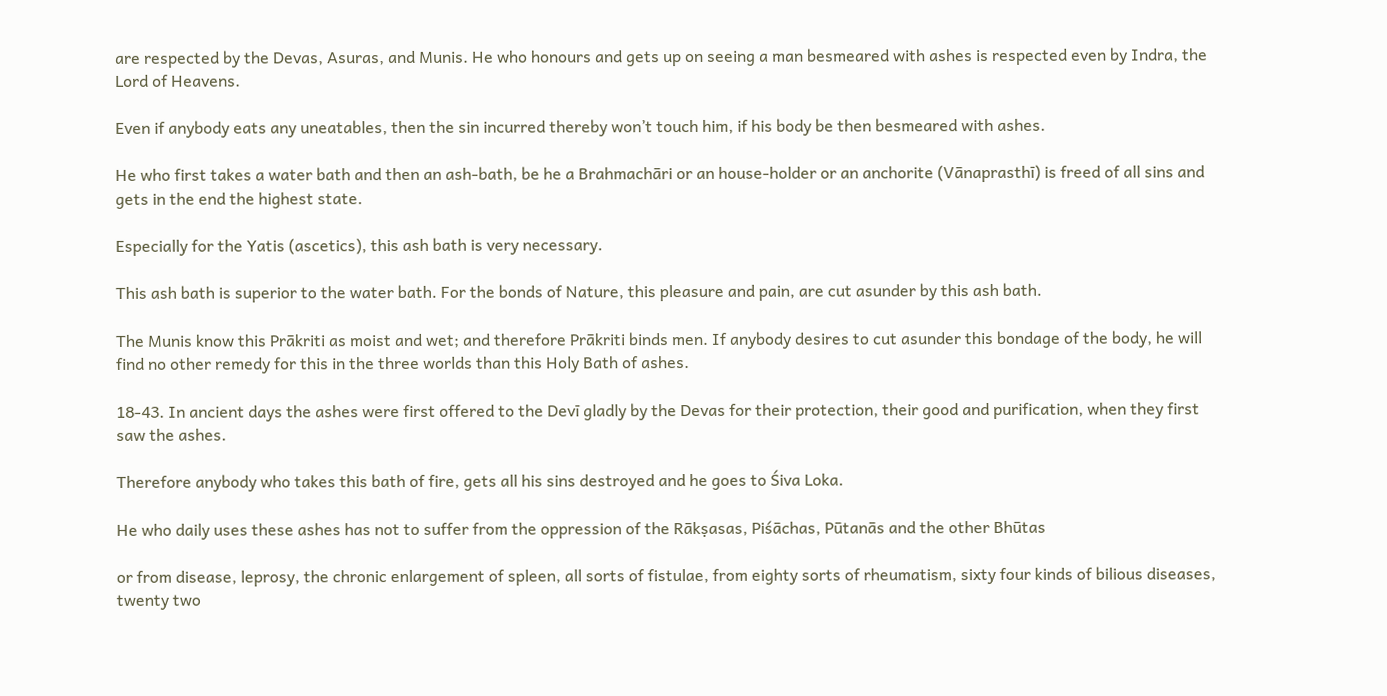are respected by the Devas, Asuras, and Munis. He who honours and gets up on seeing a man besmeared with ashes is respected even by Indra, the Lord of Heavens.

Even if anybody eats any uneatables, then the sin incurred thereby won’t touch him, if his body be then besmeared with ashes.

He who first takes a water bath and then an ash-bath, be he a Brahmachāri or an house-holder or an anchorite (Vānaprasthī) is freed of all sins and gets in the end the highest state.

Especially for the Yatis (ascetics), this ash bath is very necessary.

This ash bath is superior to the water bath. For the bonds of Nature, this pleasure and pain, are cut asunder by this ash bath.

The Munis know this Prākriti as moist and wet; and therefore Prākriti binds men. If anybody desires to cut asunder this bondage of the body, he will find no other remedy for this in the three worlds than this Holy Bath of ashes.

18-43. In ancient days the ashes were first offered to the Devī gladly by the Devas for their protection, their good and purification, when they first saw the ashes.

Therefore anybody who takes this bath of fire, gets all his sins destroyed and he goes to Śiva Loka.

He who daily uses these ashes has not to suffer from the oppression of the Rākṣasas, Piśāchas, Pūtanās and the other Bhūtas

or from disease, leprosy, the chronic enlargement of spleen, all sorts of fistulae, from eighty sorts of rheumatism, sixty four kinds of bilious diseases, twenty two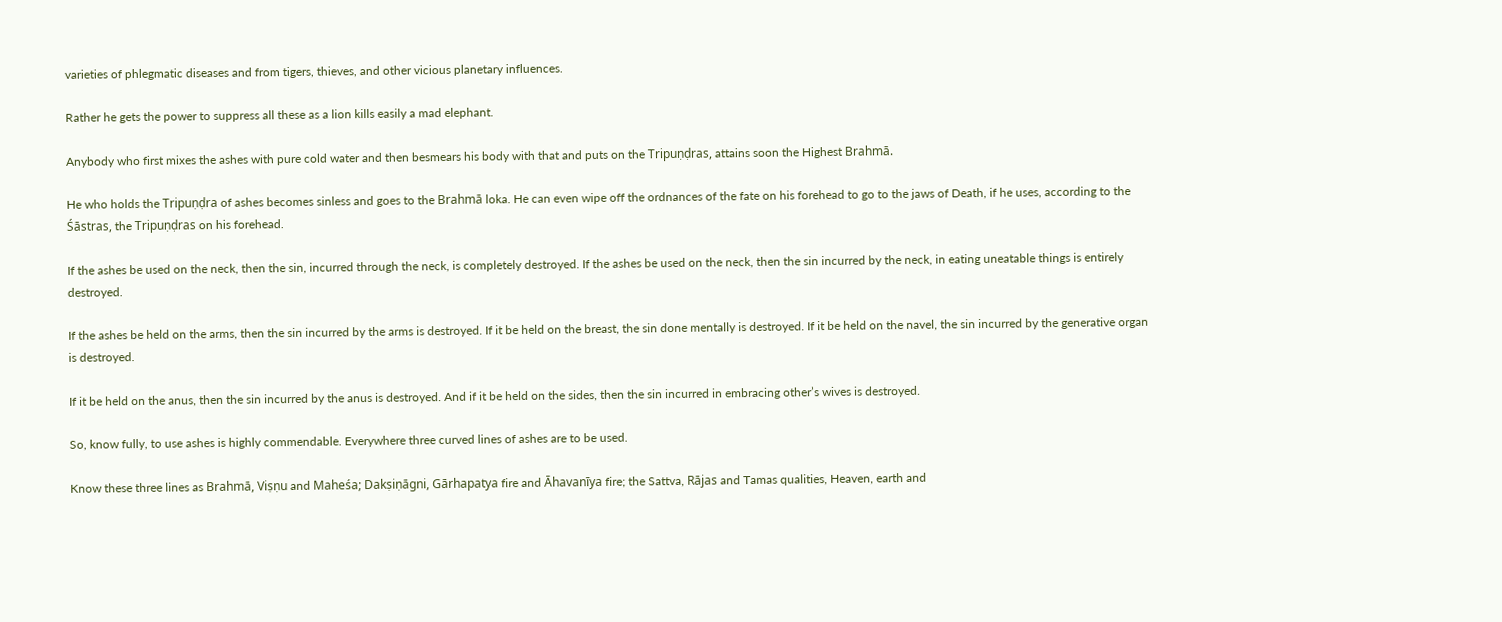varieties of phlegmatic diseases and from tigers, thieves, and other vicious planetary influences.

Rather he gets the power to suppress all these as a lion kills easily a mad elephant.

Anybody who first mixes the ashes with pure cold water and then besmears his body with that and puts on the Tripuṇḍras, attains soon the Highest Brahmā.

He who holds the Tripuṇḍra of ashes becomes sinless and goes to the Brahmā loka. He can even wipe off the ordnances of the fate on his forehead to go to the jaws of Death, if he uses, according to the Śāstras, the Tripuṇḍras on his forehead.

If the ashes be used on the neck, then the sin, incurred through the neck, is completely destroyed. If the ashes be used on the neck, then the sin incurred by the neck, in eating uneatable things is entirely destroyed.

If the ashes be held on the arms, then the sin incurred by the arms is destroyed. If it be held on the breast, the sin done mentally is destroyed. If it be held on the navel, the sin incurred by the generative organ is destroyed.

If it be held on the anus, then the sin incurred by the anus is destroyed. And if it be held on the sides, then the sin incurred in embracing other’s wives is destroyed.

So, know fully, to use ashes is highly commendable. Everywhere three curved lines of ashes are to be used.

Know these three lines as Brahmā, Viṣṇu and Maheśa; Dakṣiṇāgni, Gārhapatya fire and Āhavanīya fire; the Sattva, Rājas and Tamas qualities, Heaven, earth and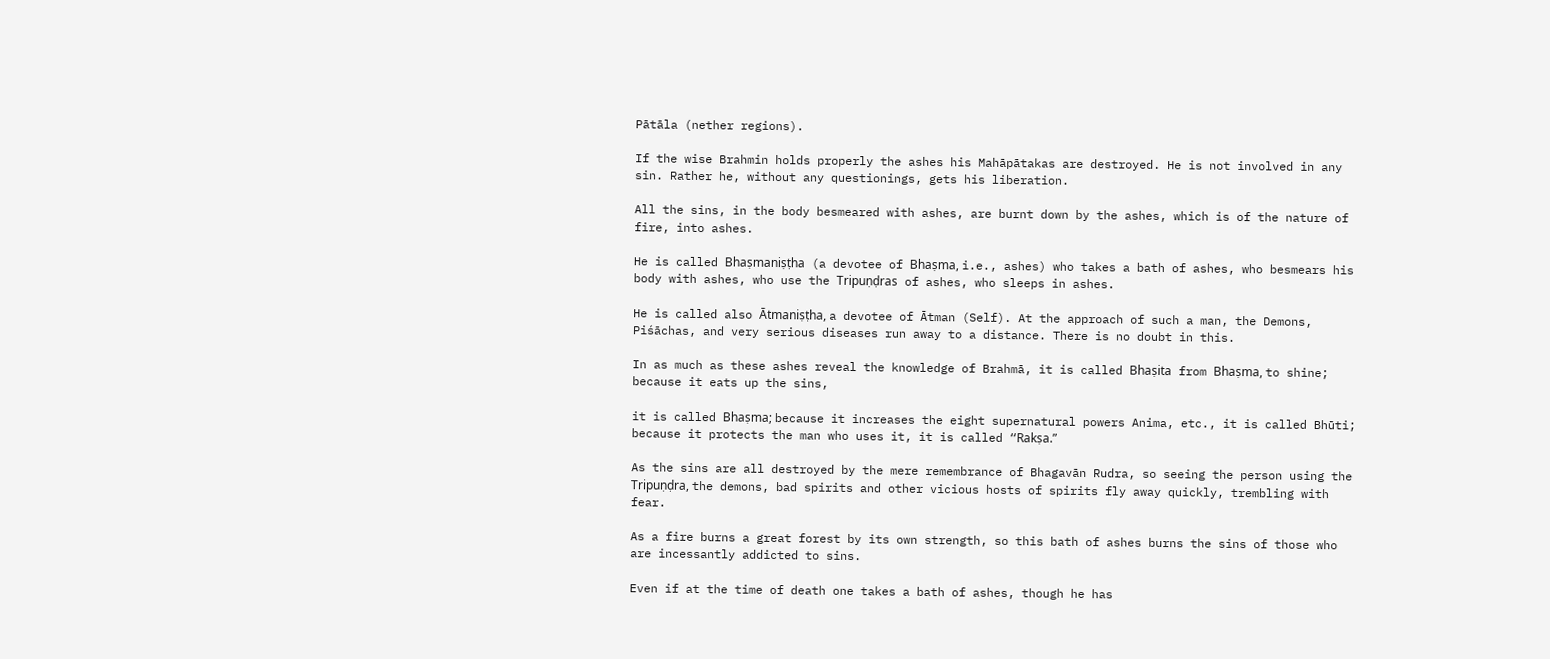Pātāla (nether regions).

If the wise Brahmin holds properly the ashes his Mahāpātakas are destroyed. He is not involved in any sin. Rather he, without any questionings, gets his liberation.

All the sins, in the body besmeared with ashes, are burnt down by the ashes, which is of the nature of fire, into ashes.

He is called Bhaṣmaniṣṭha (a devotee of Bhaṣma, i.e., ashes) who takes a bath of ashes, who besmears his body with ashes, who use the Tripuṇḍras of ashes, who sleeps in ashes.

He is called also Ātmaniṣṭha, a devotee of Ātman (Self). At the approach of such a man, the Demons, Piśāchas, and very serious diseases run away to a distance. There is no doubt in this.

In as much as these ashes reveal the knowledge of Brahmā, it is called Bhaṣita from Bhaṣma, to shine; because it eats up the sins,

it is called Bhaṣma; because it increases the eight supernatural powers Anima, etc., it is called Bhūti; because it protects the man who uses it, it is called “Rakṣa.”

As the sins are all destroyed by the mere remembrance of Bhagavān Rudra, so seeing the person using the Tripuṇḍra, the demons, bad spirits and other vicious hosts of spirits fly away quickly, trembling with fear.

As a fire burns a great forest by its own strength, so this bath of ashes burns the sins of those who are incessantly addicted to sins.

Even if at the time of death one takes a bath of ashes, though he has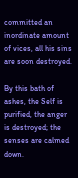committed an inordinate amount of vices, all his sins are soon destroyed.

By this bath of ashes, the Self is purified, the anger is destroyed; the senses are calmed down.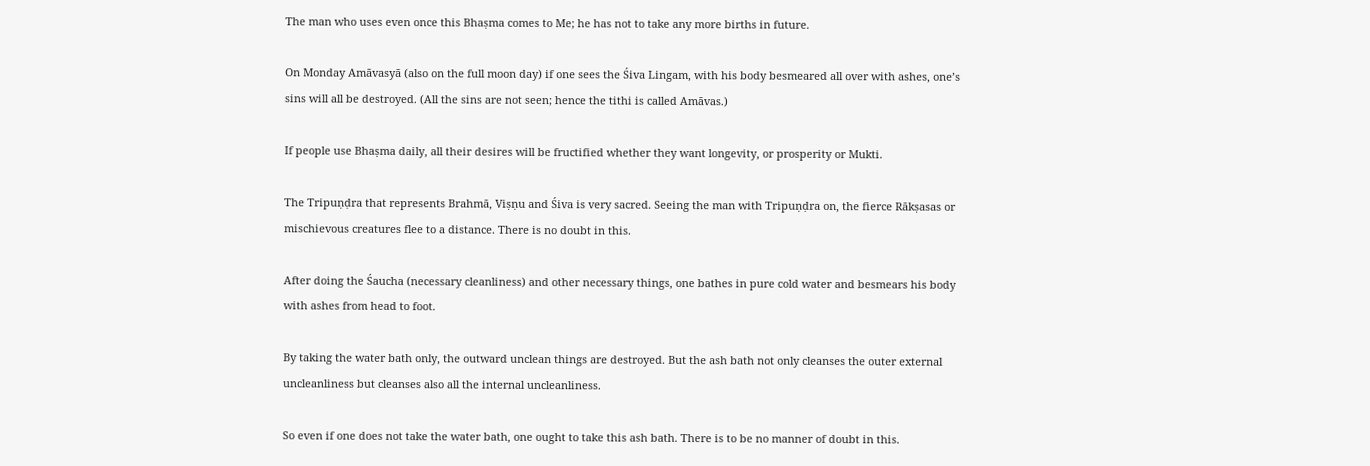The man who uses even once this Bhaṣma comes to Me; he has not to take any more births in future.

On Monday Amāvasyā (also on the full moon day) if one sees the Śiva Lingam, with his body besmeared all over with ashes, one’s sins will all be destroyed. (All the sins are not seen; hence the tithi is called Amāvas.)

If people use Bhaṣma daily, all their desires will be fructified whether they want longevity, or prosperity or Mukti.

The Tripuṇḍra that represents Brahmā, Viṣṇu and Śiva is very sacred. Seeing the man with Tripuṇḍra on, the fierce Rākṣasas or mischievous creatures flee to a distance. There is no doubt in this.

After doing the Śaucha (necessary cleanliness) and other necessary things, one bathes in pure cold water and besmears his body with ashes from head to foot.

By taking the water bath only, the outward unclean things are destroyed. But the ash bath not only cleanses the outer external uncleanliness but cleanses also all the internal uncleanliness.

So even if one does not take the water bath, one ought to take this ash bath. There is to be no manner of doubt in this.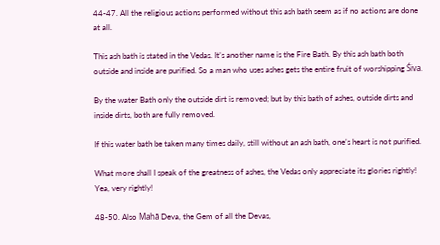44-47. All the religious actions performed without this ash bath seem as if no actions are done at all.

This ash bath is stated in the Vedas. It’s another name is the Fire Bath. By this ash bath both outside and inside are purified. So a man who uses ashes gets the entire fruit of worshipping Śiva.

By the water Bath only the outside dirt is removed; but by this bath of ashes, outside dirts and inside dirts, both are fully removed.

If this water bath be taken many times daily, still without an ash bath, one’s heart is not purified.

What more shall I speak of the greatness of ashes, the Vedas only appreciate its glories rightly! Yea, very rightly!

48-50. Also Mahā Deva, the Gem of all the Devas,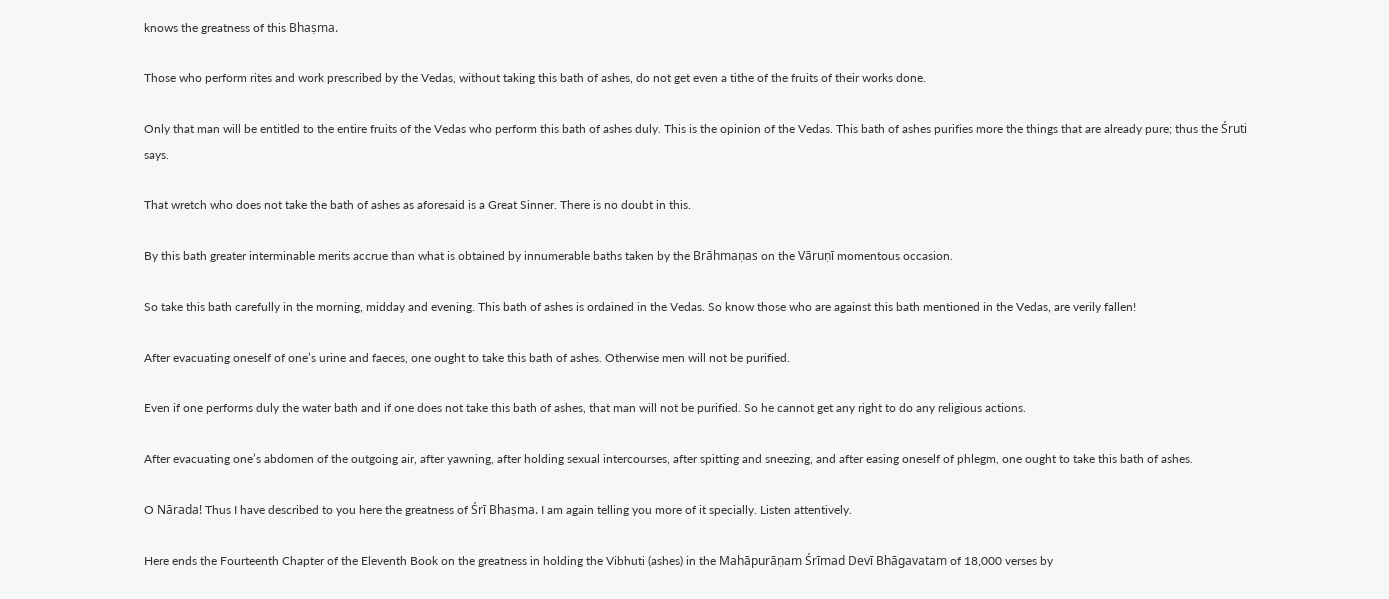knows the greatness of this Bhaṣma.

Those who perform rites and work prescribed by the Vedas, without taking this bath of ashes, do not get even a tithe of the fruits of their works done.

Only that man will be entitled to the entire fruits of the Vedas who perform this bath of ashes duly. This is the opinion of the Vedas. This bath of ashes purifies more the things that are already pure; thus the Śruti says.

That wretch who does not take the bath of ashes as aforesaid is a Great Sinner. There is no doubt in this.

By this bath greater interminable merits accrue than what is obtained by innumerable baths taken by the Brāhmaṇas on the Vāruṇī momentous occasion.

So take this bath carefully in the morning, midday and evening. This bath of ashes is ordained in the Vedas. So know those who are against this bath mentioned in the Vedas, are verily fallen!

After evacuating oneself of one’s urine and faeces, one ought to take this bath of ashes. Otherwise men will not be purified.

Even if one performs duly the water bath and if one does not take this bath of ashes, that man will not be purified. So he cannot get any right to do any religious actions.

After evacuating one’s abdomen of the outgoing air, after yawning, after holding sexual intercourses, after spitting and sneezing, and after easing oneself of phlegm, one ought to take this bath of ashes.

O Nārada! Thus I have described to you here the greatness of Śrī Bhaṣma. I am again telling you more of it specially. Listen attentively.

Here ends the Fourteenth Chapter of the Eleventh Book on the greatness in holding the Vibhuti (ashes) in the Mahāpurāṇam Śrīmad Devī Bhāgavatam of 18,000 verses by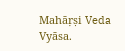Mahāṛṣi Veda Vyāsa.